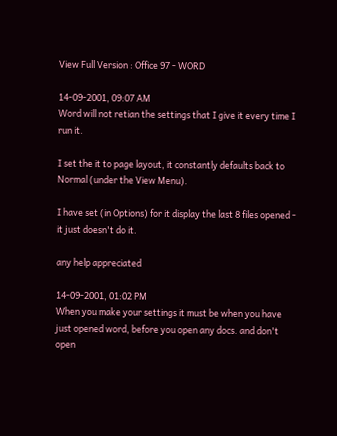View Full Version : Office 97 - WORD

14-09-2001, 09:07 AM
Word will not retian the settings that I give it every time I run it.

I set the it to page layout, it constantly defaults back to Normal (under the View Menu).

I have set (in Options) for it display the last 8 files opened - it just doesn't do it.

any help appreciated

14-09-2001, 01:02 PM
When you make your settings it must be when you have just opened word, before you open any docs. and don't open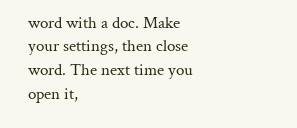word with a doc. Make your settings, then close word. The next time you open it,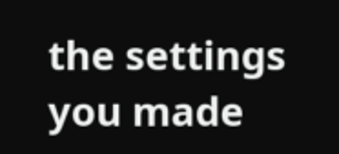the settings you made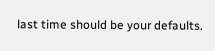last time should be your defaults.